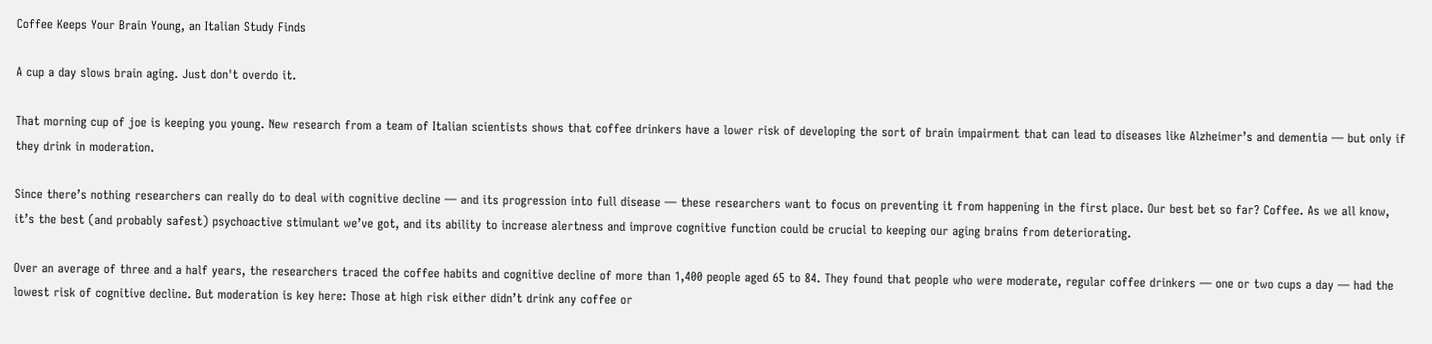Coffee Keeps Your Brain Young, an Italian Study Finds

A cup a day slows brain aging. Just don't overdo it.

That morning cup of joe is keeping you young. New research from a team of Italian scientists shows that coffee drinkers have a lower risk of developing the sort of brain impairment that can lead to diseases like Alzheimer’s and dementia — but only if they drink in moderation.

Since there’s nothing researchers can really do to deal with cognitive decline — and its progression into full disease — these researchers want to focus on preventing it from happening in the first place. Our best bet so far? Coffee. As we all know, it’s the best (and probably safest) psychoactive stimulant we’ve got, and its ability to increase alertness and improve cognitive function could be crucial to keeping our aging brains from deteriorating.

Over an average of three and a half years, the researchers traced the coffee habits and cognitive decline of more than 1,400 people aged 65 to 84. They found that people who were moderate, regular coffee drinkers — one or two cups a day — had the lowest risk of cognitive decline. But moderation is key here: Those at high risk either didn’t drink any coffee or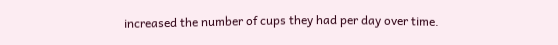increased the number of cups they had per day over time.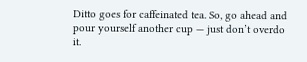Ditto goes for caffeinated tea. So, go ahead and pour yourself another cup — just don’t overdo it.